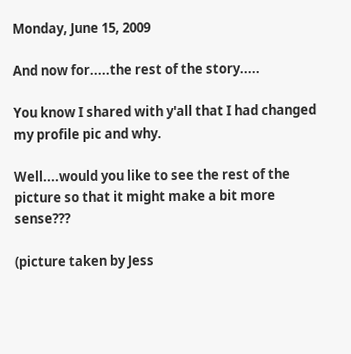Monday, June 15, 2009

And now for.....the rest of the story.....

You know I shared with y'all that I had changed my profile pic and why.

Well....would you like to see the rest of the picture so that it might make a bit more sense???

(picture taken by Jess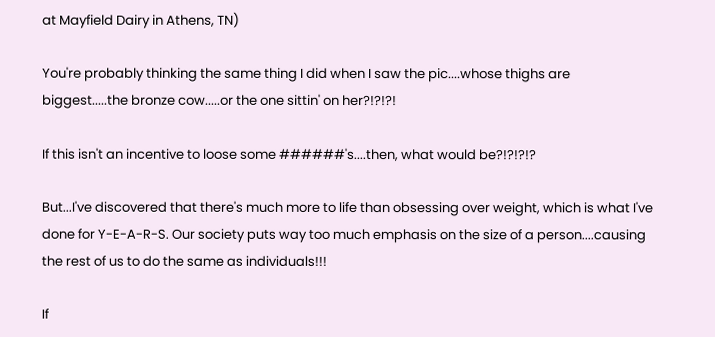at Mayfield Dairy in Athens, TN)

You're probably thinking the same thing I did when I saw the pic....whose thighs are biggest.....the bronze cow.....or the one sittin' on her?!?!?!

If this isn't an incentive to loose some ######'s....then, what would be?!?!?!?

But...I've discovered that there's much more to life than obsessing over weight, which is what I've done for Y-E-A-R-S. Our society puts way too much emphasis on the size of a person....causing the rest of us to do the same as individuals!!!

If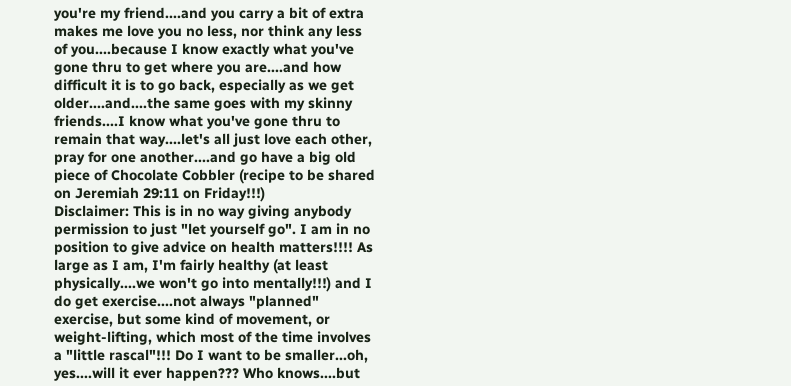you're my friend....and you carry a bit of extra makes me love you no less, nor think any less of you....because I know exactly what you've gone thru to get where you are....and how difficult it is to go back, especially as we get older....and....the same goes with my skinny friends....I know what you've gone thru to remain that way....let's all just love each other, pray for one another....and go have a big old piece of Chocolate Cobbler (recipe to be shared on Jeremiah 29:11 on Friday!!!)
Disclaimer: This is in no way giving anybody permission to just "let yourself go". I am in no position to give advice on health matters!!!! As large as I am, I'm fairly healthy (at least physically....we won't go into mentally!!!) and I do get exercise....not always "planned" exercise, but some kind of movement, or weight-lifting, which most of the time involves a "little rascal"!!! Do I want to be smaller...oh, yes....will it ever happen??? Who knows....but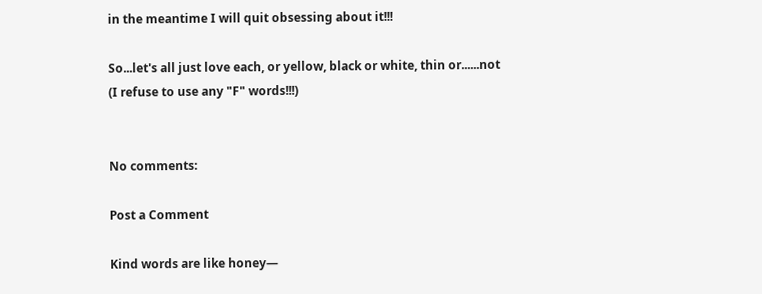in the meantime I will quit obsessing about it!!!

So...let's all just love each, or yellow, black or white, thin or......not
(I refuse to use any "F" words!!!)


No comments:

Post a Comment

Kind words are like honey—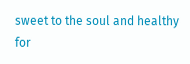sweet to the soul and healthy for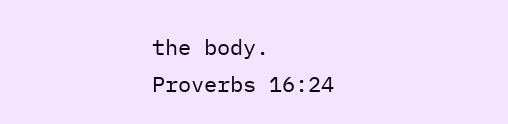the body.
Proverbs 16:24